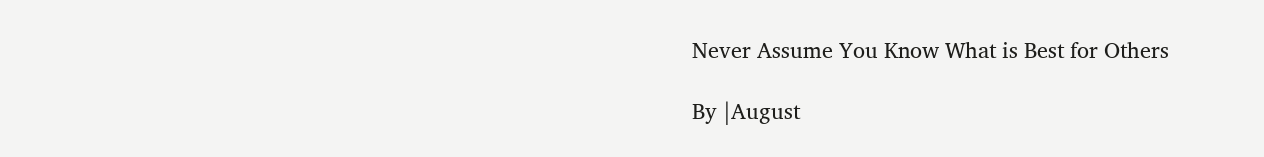Never Assume You Know What is Best for Others

By |August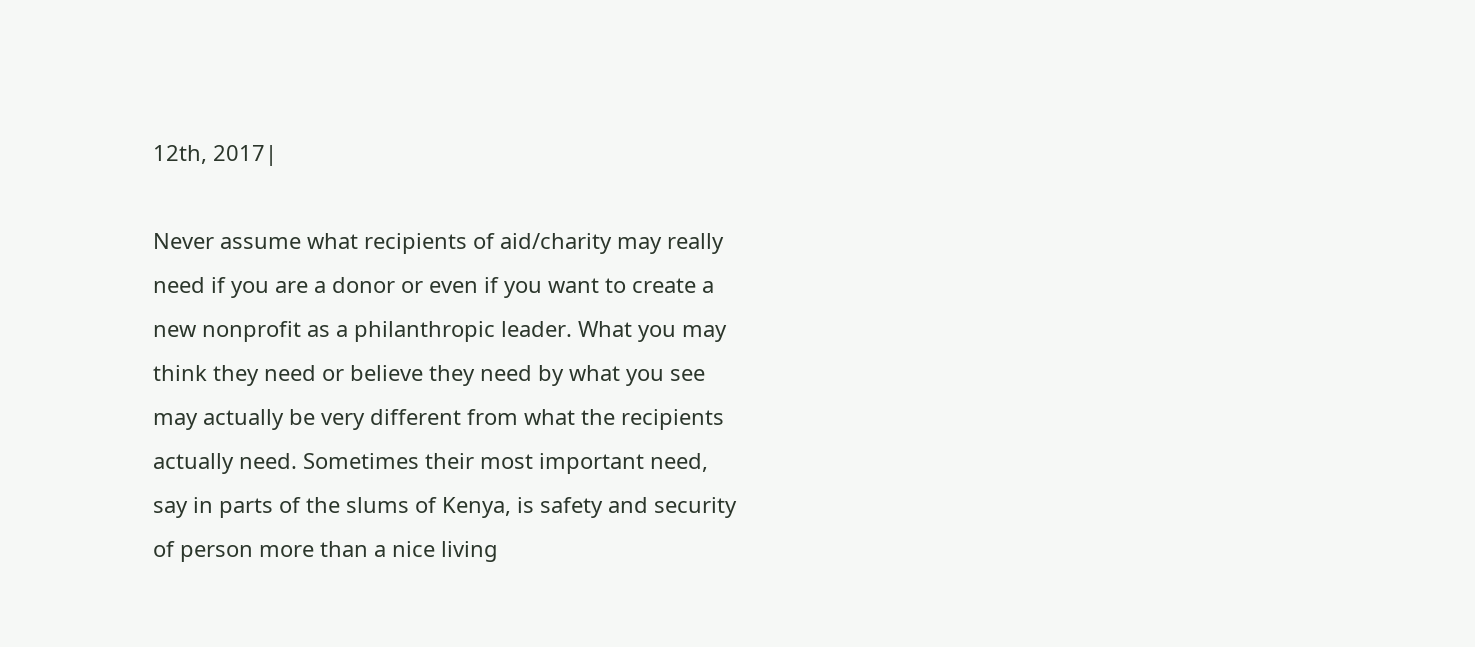12th, 2017|

Never assume what recipients of aid/charity may really need if you are a donor or even if you want to create a new nonprofit as a philanthropic leader. What you may think they need or believe they need by what you see may actually be very different from what the recipients actually need. Sometimes their most important need, say in parts of the slums of Kenya, is safety and security of person more than a nice living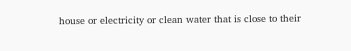house or electricity or clean water that is close to their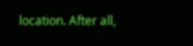location. After all,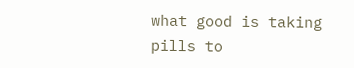what good is taking pills to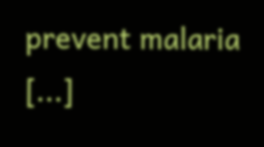prevent malaria [...]